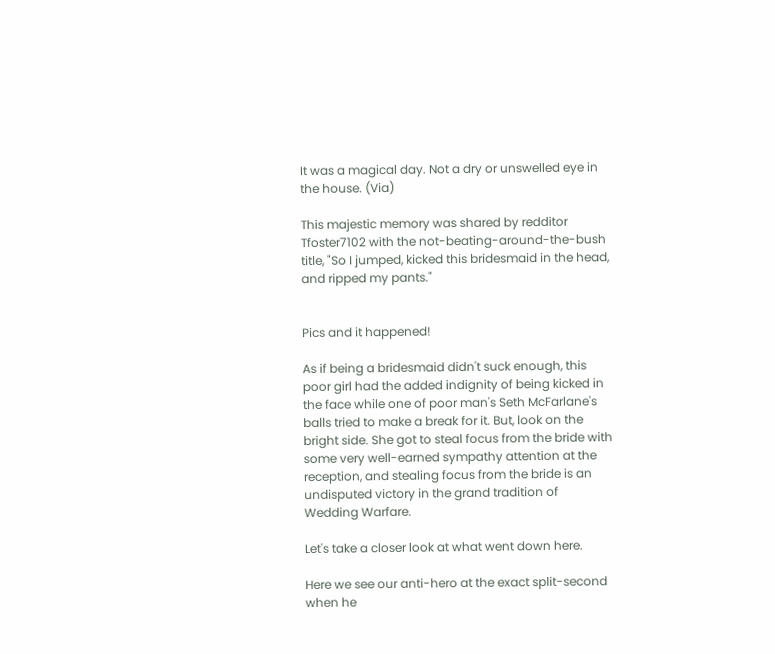It was a magical day. Not a dry or unswelled eye in the house. (Via)

This majestic memory was shared by redditor Tfoster7102 with the not-beating-around-the-bush title, "So I jumped, kicked this bridesmaid in the head, and ripped my pants."


Pics and it happened!

As if being a bridesmaid didn't suck enough, this poor girl had the added indignity of being kicked in the face while one of poor man's Seth McFarlane's balls tried to make a break for it. But, look on the bright side. She got to steal focus from the bride with some very well-earned sympathy attention at the reception, and stealing focus from the bride is an undisputed victory in the grand tradition of Wedding Warfare.

Let's take a closer look at what went down here.

Here we see our anti-hero at the exact split-second when he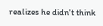realizes he didn't think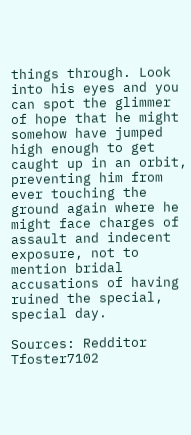things through. Look into his eyes and you can spot the glimmer of hope that he might somehow have jumped high enough to get caught up in an orbit, preventing him from ever touching the ground again where he might face charges of assault and indecent exposure, not to mention bridal accusations of having ruined the special, special day.

Sources: Redditor Tfoster7102